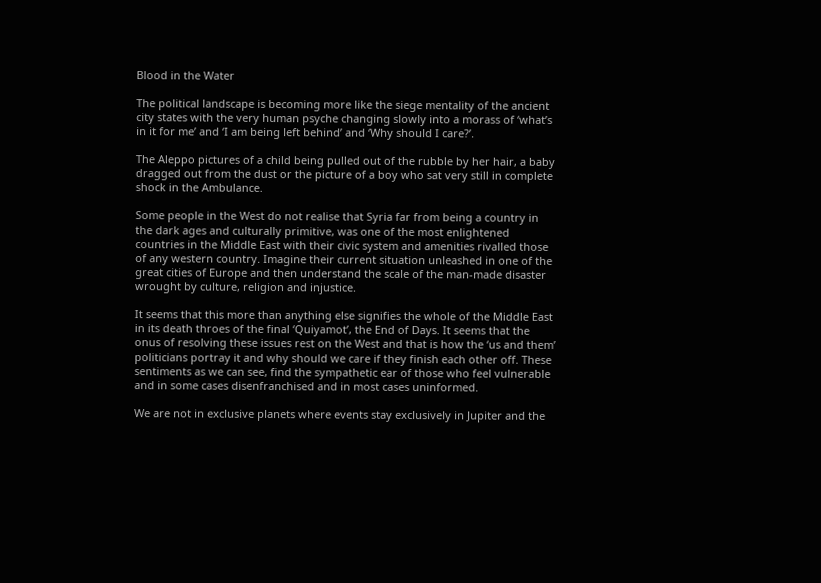Blood in the Water

The political landscape is becoming more like the siege mentality of the ancient city states with the very human psyche changing slowly into a morass of ‘what’s in it for me’ and ‘I am being left behind’ and ‘Why should I care?’.

The Aleppo pictures of a child being pulled out of the rubble by her hair, a baby dragged out from the dust or the picture of a boy who sat very still in complete shock in the Ambulance.

Some people in the West do not realise that Syria far from being a country in the dark ages and culturally primitive, was one of the most enlightened countries in the Middle East with their civic system and amenities rivalled those of any western country. Imagine their current situation unleashed in one of the great cities of Europe and then understand the scale of the man-made disaster wrought by culture, religion and injustice.

It seems that this more than anything else signifies the whole of the Middle East in its death throes of the final ‘Quiyamot’, the End of Days. It seems that the onus of resolving these issues rest on the West and that is how the ‘us and them’ politicians portray it and why should we care if they finish each other off. These sentiments as we can see, find the sympathetic ear of those who feel vulnerable and in some cases disenfranchised and in most cases uninformed.

We are not in exclusive planets where events stay exclusively in Jupiter and the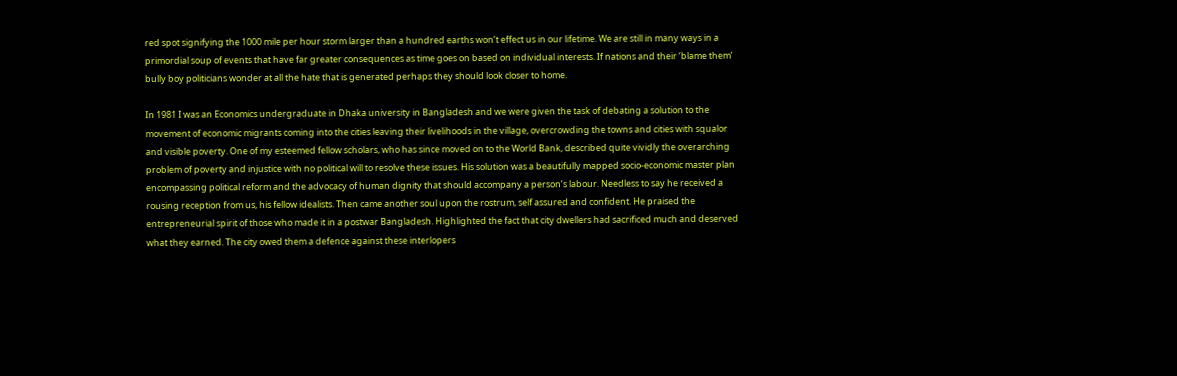red spot signifying the 1000 mile per hour storm larger than a hundred earths won’t effect us in our lifetime. We are still in many ways in a primordial soup of events that have far greater consequences as time goes on based on individual interests. If nations and their ‘blame them’ bully boy politicians wonder at all the hate that is generated perhaps they should look closer to home.

In 1981 I was an Economics undergraduate in Dhaka university in Bangladesh and we were given the task of debating a solution to the movement of economic migrants coming into the cities leaving their livelihoods in the village, overcrowding the towns and cities with squalor and visible poverty. One of my esteemed fellow scholars, who has since moved on to the World Bank, described quite vividly the overarching problem of poverty and injustice with no political will to resolve these issues. His solution was a beautifully mapped socio-economic master plan encompassing political reform and the advocacy of human dignity that should accompany a person’s labour. Needless to say he received a rousing reception from us, his fellow idealists. Then came another soul upon the rostrum, self assured and confident. He praised the entrepreneurial spirit of those who made it in a postwar Bangladesh. Highlighted the fact that city dwellers had sacrificed much and deserved what they earned. The city owed them a defence against these interlopers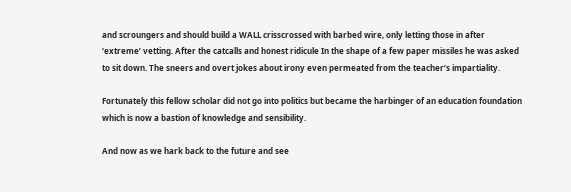and scroungers and should build a WALL crisscrossed with barbed wire, only letting those in after ‘extreme’ vetting. After the catcalls and honest ridicule In the shape of a few paper missiles he was asked to sit down. The sneers and overt jokes about irony even permeated from the teacher’s impartiality.

Fortunately this fellow scholar did not go into politics but became the harbinger of an education foundation which is now a bastion of knowledge and sensibility.

And now as we hark back to the future and see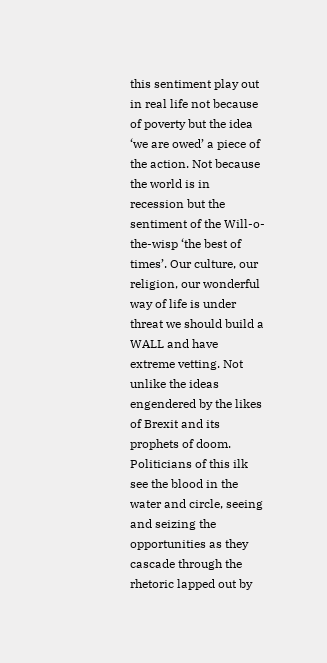this sentiment play out in real life not because of poverty but the idea ‘we are owed’ a piece of the action. Not because the world is in recession but the sentiment of the Will-o-the-wisp ‘the best of times’. Our culture, our religion, our wonderful way of life is under threat we should build a WALL and have extreme vetting. Not unlike the ideas engendered by the likes of Brexit and its prophets of doom. Politicians of this ilk see the blood in the water and circle, seeing and seizing the opportunities as they cascade through the rhetoric lapped out by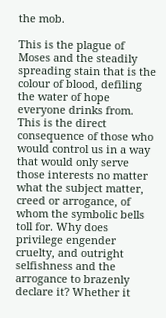the mob.

This is the plague of Moses and the steadily spreading stain that is the colour of blood, defiling the water of hope everyone drinks from. This is the direct consequence of those who would control us in a way that would only serve those interests no matter what the subject matter, creed or arrogance, of whom the symbolic bells toll for. Why does privilege engender cruelty, and outright selfishness and the arrogance to brazenly declare it? Whether it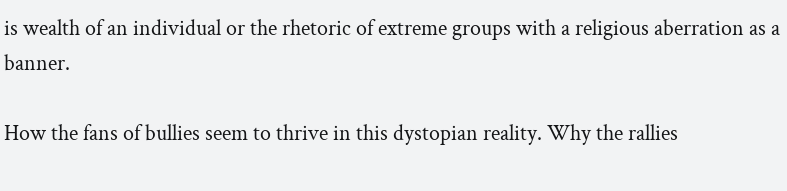is wealth of an individual or the rhetoric of extreme groups with a religious aberration as a banner.

How the fans of bullies seem to thrive in this dystopian reality. Why the rallies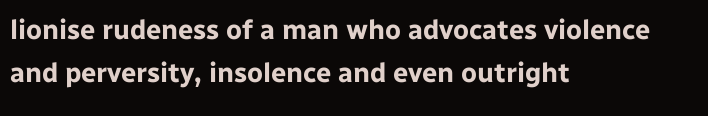lionise rudeness of a man who advocates violence and perversity, insolence and even outright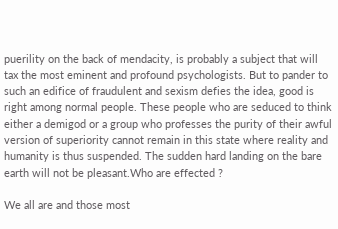puerility on the back of mendacity, is probably a subject that will tax the most eminent and profound psychologists. But to pander to such an edifice of fraudulent and sexism defies the idea, good is right among normal people. These people who are seduced to think either a demigod or a group who professes the purity of their awful version of superiority cannot remain in this state where reality and humanity is thus suspended. The sudden hard landing on the bare earth will not be pleasant.Who are effected ?

We all are and those most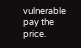vulnerable pay the price.